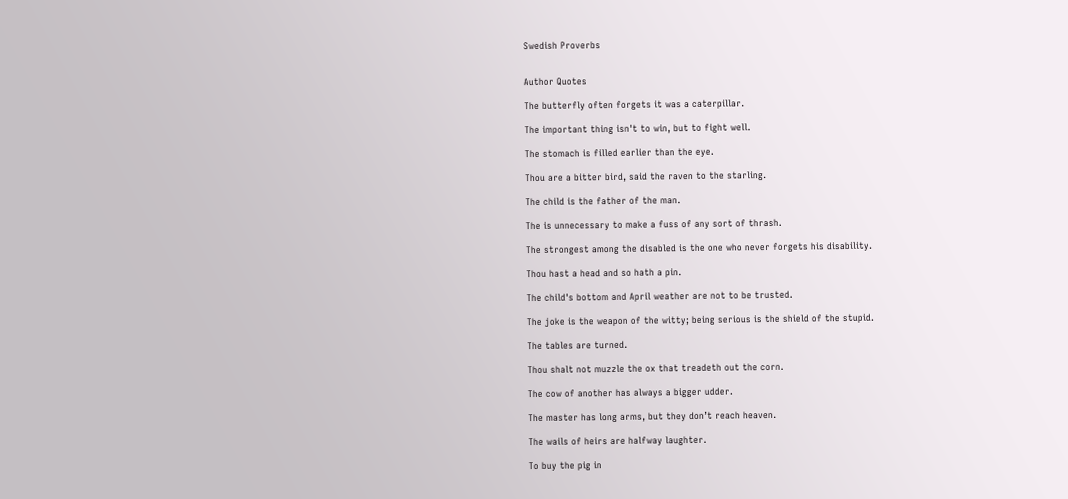Swedish Proverbs


Author Quotes

The butterfly often forgets it was a caterpillar.

The important thing isn't to win, but to fight well.

The stomach is filled earlier than the eye.

Thou are a bitter bird, said the raven to the starling.

The child is the father of the man.

The is unnecessary to make a fuss of any sort of thrash.

The strongest among the disabled is the one who never forgets his disability.

Thou hast a head and so hath a pin.

The child's bottom and April weather are not to be trusted.

The joke is the weapon of the witty; being serious is the shield of the stupid.

The tables are turned.

Thou shalt not muzzle the ox that treadeth out the corn.

The cow of another has always a bigger udder.

The master has long arms, but they don’t reach heaven.

The wails of heirs are halfway laughter.

To buy the pig in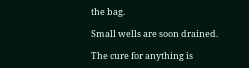the bag.

Small wells are soon drained.

The cure for anything is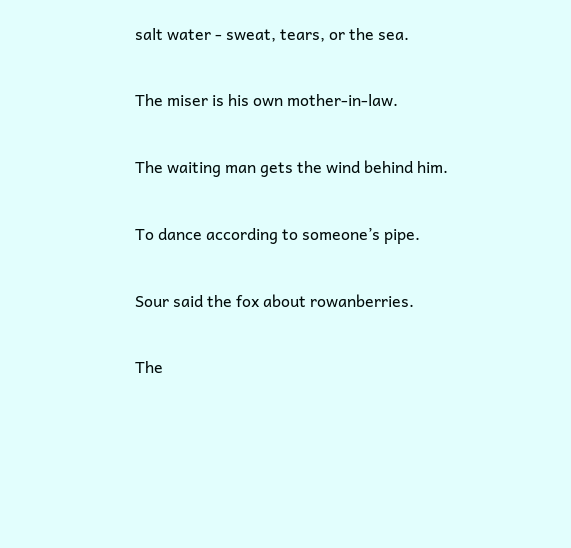salt water - sweat, tears, or the sea.

The miser is his own mother-in-law.

The waiting man gets the wind behind him.

To dance according to someone’s pipe.

Sour said the fox about rowanberries.

The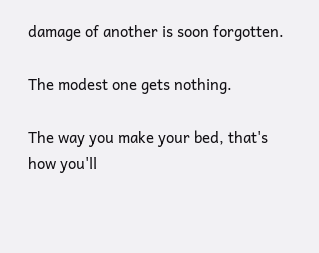damage of another is soon forgotten.

The modest one gets nothing.

The way you make your bed, that's how you'll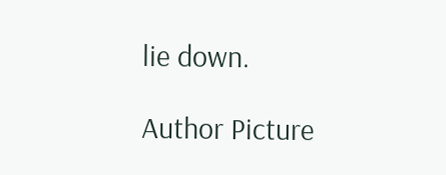lie down.

Author Picture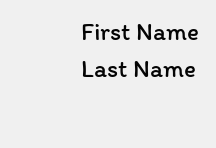First Name
Last Name